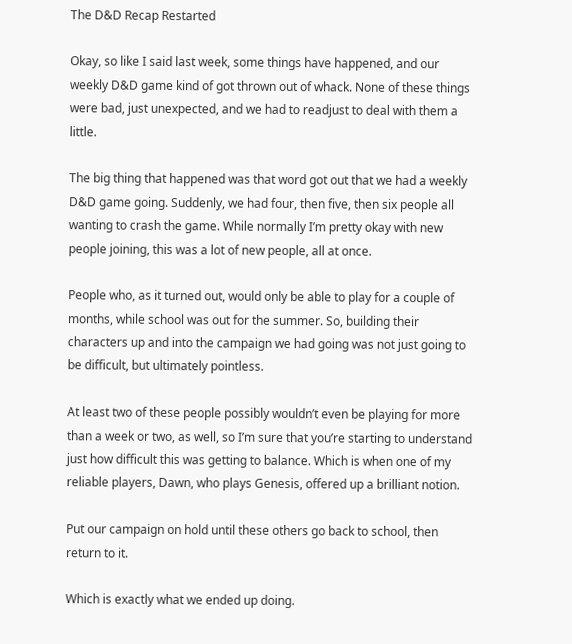The D&D Recap Restarted

Okay, so like I said last week, some things have happened, and our weekly D&D game kind of got thrown out of whack. None of these things were bad, just unexpected, and we had to readjust to deal with them a little.

The big thing that happened was that word got out that we had a weekly D&D game going. Suddenly, we had four, then five, then six people all wanting to crash the game. While normally I’m pretty okay with new people joining, this was a lot of new people, all at once.

People who, as it turned out, would only be able to play for a couple of months, while school was out for the summer. So, building their characters up and into the campaign we had going was not just going to be difficult, but ultimately pointless.

At least two of these people possibly wouldn’t even be playing for more than a week or two, as well, so I’m sure that you’re starting to understand just how difficult this was getting to balance. Which is when one of my reliable players, Dawn, who plays Genesis, offered up a brilliant notion.

Put our campaign on hold until these others go back to school, then return to it.

Which is exactly what we ended up doing.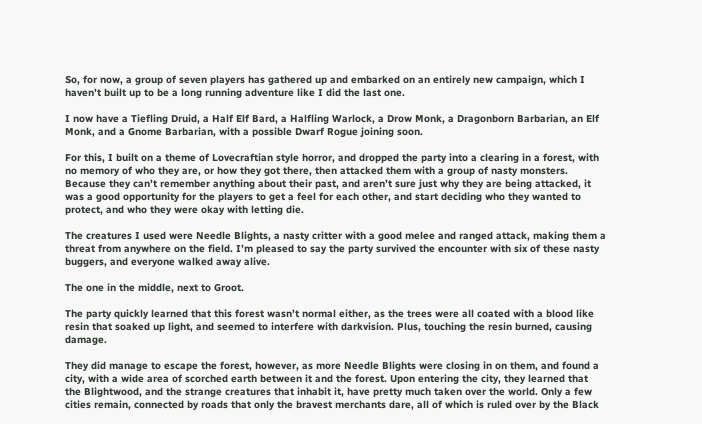So, for now, a group of seven players has gathered up and embarked on an entirely new campaign, which I haven’t built up to be a long running adventure like I did the last one.

I now have a Tiefling Druid, a Half Elf Bard, a Halfling Warlock, a Drow Monk, a Dragonborn Barbarian, an Elf Monk, and a Gnome Barbarian, with a possible Dwarf Rogue joining soon.

For this, I built on a theme of Lovecraftian style horror, and dropped the party into a clearing in a forest, with no memory of who they are, or how they got there, then attacked them with a group of nasty monsters. Because they can’t remember anything about their past, and aren’t sure just why they are being attacked, it was a good opportunity for the players to get a feel for each other, and start deciding who they wanted to protect, and who they were okay with letting die.

The creatures I used were Needle Blights, a nasty critter with a good melee and ranged attack, making them a threat from anywhere on the field. I’m pleased to say the party survived the encounter with six of these nasty buggers, and everyone walked away alive.

The one in the middle, next to Groot.

The party quickly learned that this forest wasn’t normal either, as the trees were all coated with a blood like resin that soaked up light, and seemed to interfere with darkvision. Plus, touching the resin burned, causing damage.

They did manage to escape the forest, however, as more Needle Blights were closing in on them, and found a city, with a wide area of scorched earth between it and the forest. Upon entering the city, they learned that the Blightwood, and the strange creatures that inhabit it, have pretty much taken over the world. Only a few cities remain, connected by roads that only the bravest merchants dare, all of which is ruled over by the Black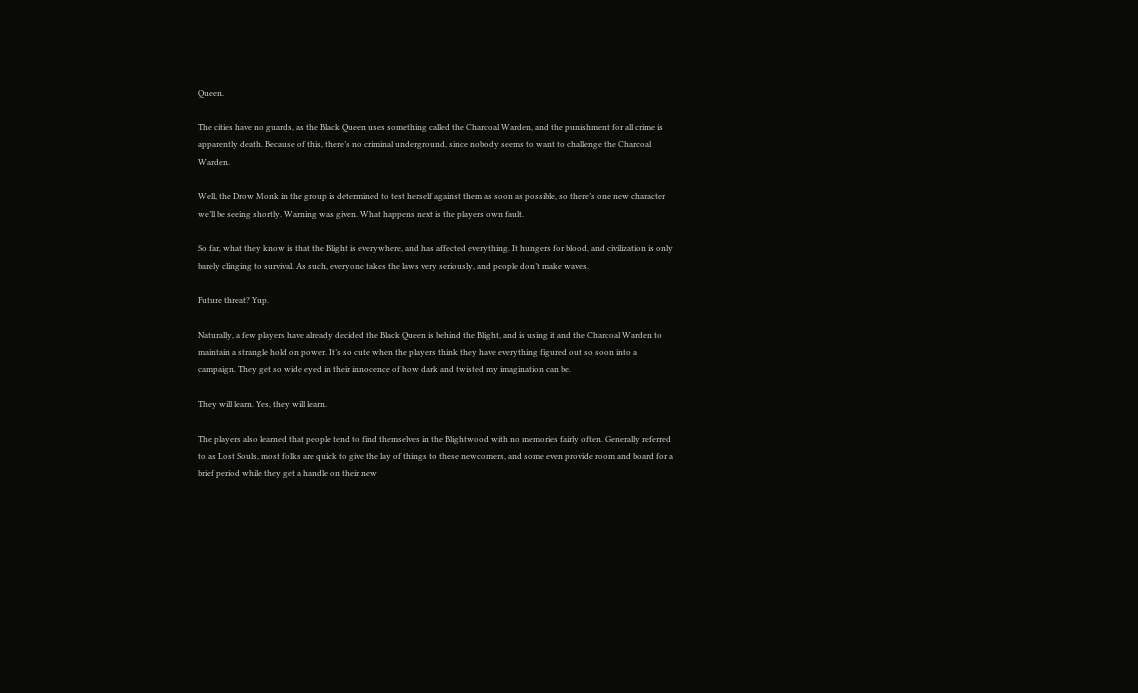Queen.

The cities have no guards, as the Black Queen uses something called the Charcoal Warden, and the punishment for all crime is apparently death. Because of this, there’s no criminal underground, since nobody seems to want to challenge the Charcoal Warden.

Well, the Drow Monk in the group is determined to test herself against them as soon as possible, so there’s one new character we’ll be seeing shortly. Warning was given. What happens next is the players own fault.

So far, what they know is that the Blight is everywhere, and has affected everything. It hungers for blood, and civilization is only barely clinging to survival. As such, everyone takes the laws very seriously, and people don’t make waves.

Future threat? Yup.

Naturally, a few players have already decided the Black Queen is behind the Blight, and is using it and the Charcoal Warden to maintain a strangle hold on power. It’s so cute when the players think they have everything figured out so soon into a campaign. They get so wide eyed in their innocence of how dark and twisted my imagination can be.

They will learn. Yes, they will learn.

The players also learned that people tend to find themselves in the Blightwood with no memories fairly often. Generally referred to as Lost Souls, most folks are quick to give the lay of things to these newcomers, and some even provide room and board for a brief period while they get a handle on their new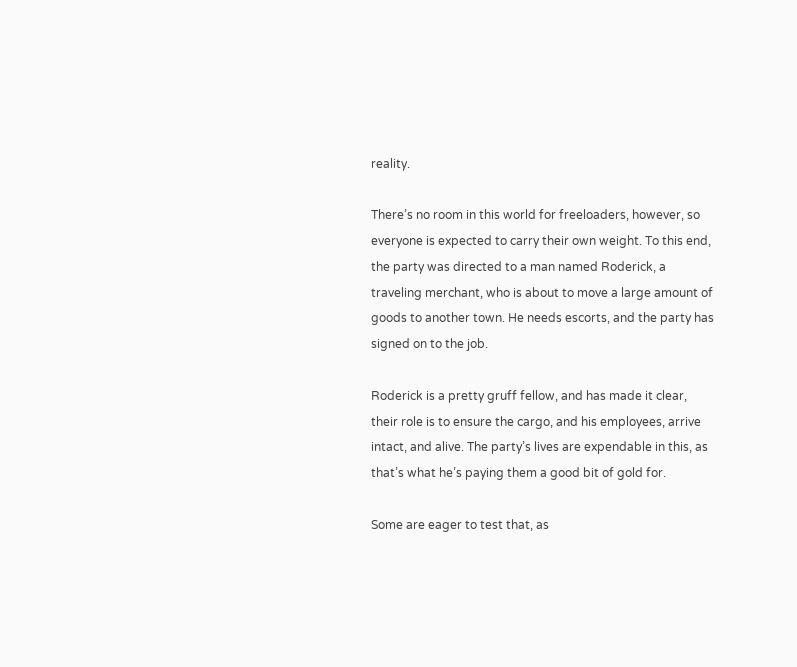reality.

There’s no room in this world for freeloaders, however, so everyone is expected to carry their own weight. To this end, the party was directed to a man named Roderick, a traveling merchant, who is about to move a large amount of goods to another town. He needs escorts, and the party has signed on to the job.

Roderick is a pretty gruff fellow, and has made it clear, their role is to ensure the cargo, and his employees, arrive intact, and alive. The party’s lives are expendable in this, as that’s what he’s paying them a good bit of gold for.

Some are eager to test that, as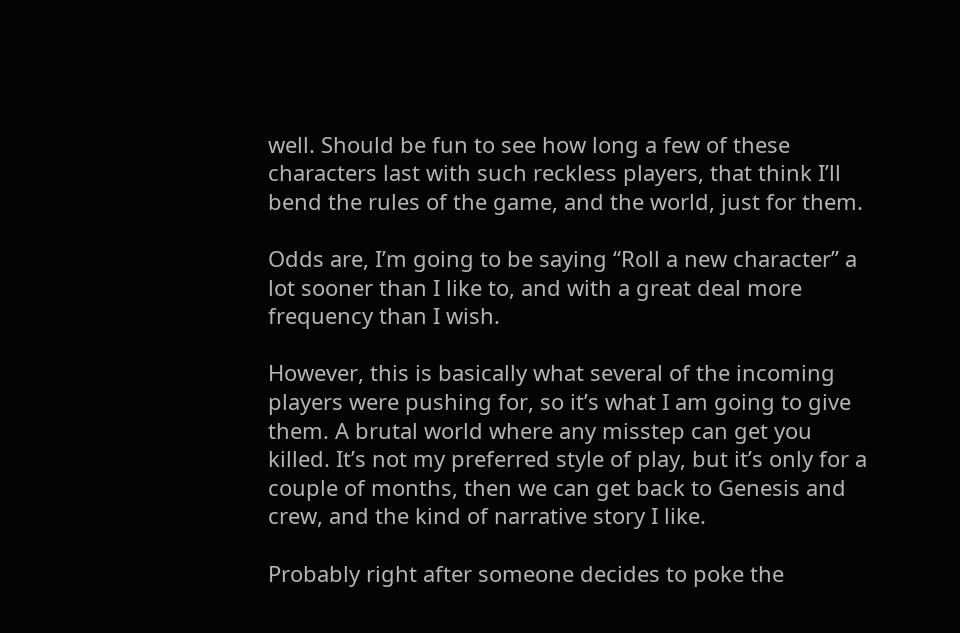well. Should be fun to see how long a few of these characters last with such reckless players, that think I’ll bend the rules of the game, and the world, just for them.

Odds are, I’m going to be saying “Roll a new character” a lot sooner than I like to, and with a great deal more frequency than I wish.

However, this is basically what several of the incoming players were pushing for, so it’s what I am going to give them. A brutal world where any misstep can get you killed. It’s not my preferred style of play, but it’s only for a couple of months, then we can get back to Genesis and crew, and the kind of narrative story I like.

Probably right after someone decides to poke the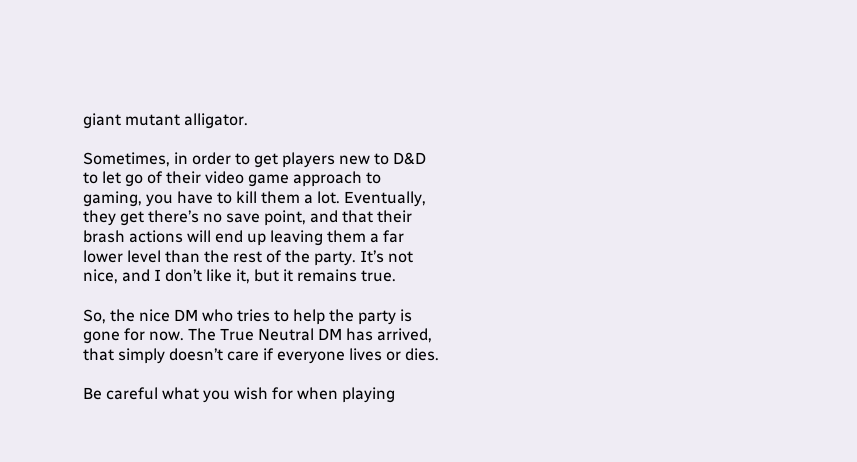giant mutant alligator.

Sometimes, in order to get players new to D&D to let go of their video game approach to gaming, you have to kill them a lot. Eventually, they get there’s no save point, and that their brash actions will end up leaving them a far lower level than the rest of the party. It’s not nice, and I don’t like it, but it remains true.

So, the nice DM who tries to help the party is gone for now. The True Neutral DM has arrived, that simply doesn’t care if everyone lives or dies.

Be careful what you wish for when playing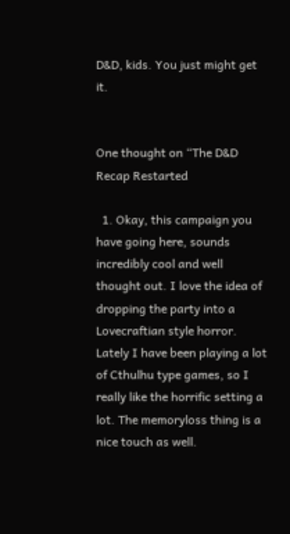D&D, kids. You just might get it.


One thought on “The D&D Recap Restarted

  1. Okay, this campaign you have going here, sounds incredibly cool and well thought out. I love the idea of dropping the party into a Lovecraftian style horror. Lately I have been playing a lot of Cthulhu type games, so I really like the horrific setting a lot. The memoryloss thing is a nice touch as well.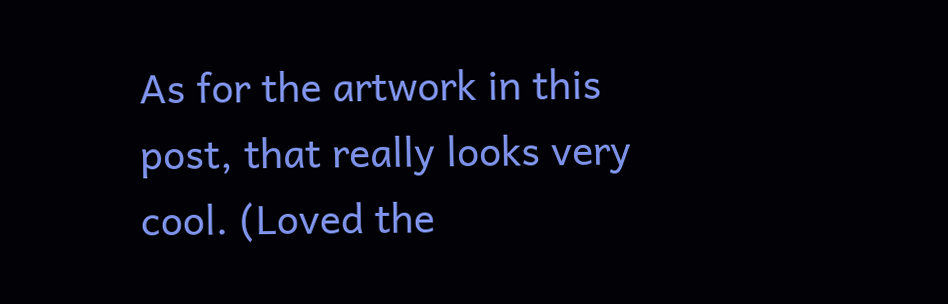As for the artwork in this post, that really looks very cool. (Loved the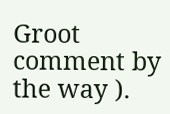Groot comment by the way ).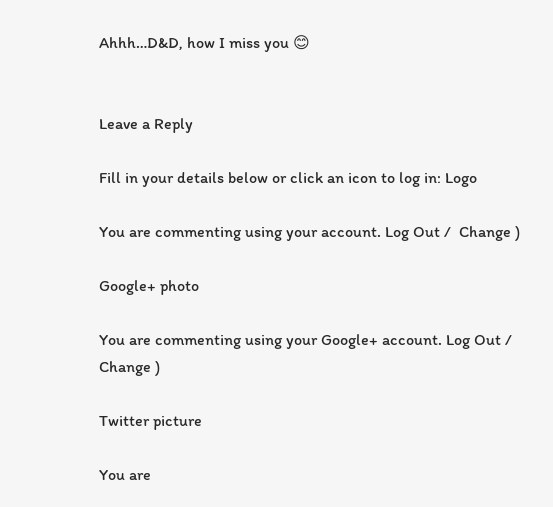Ahhh…D&D, how I miss you 😊


Leave a Reply

Fill in your details below or click an icon to log in: Logo

You are commenting using your account. Log Out /  Change )

Google+ photo

You are commenting using your Google+ account. Log Out /  Change )

Twitter picture

You are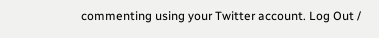commenting using your Twitter account. Log Out /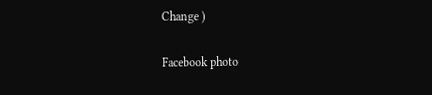Change )

Facebook photo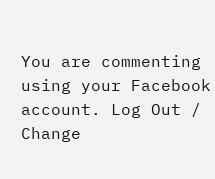You are commenting using your Facebook account. Log Out /  Change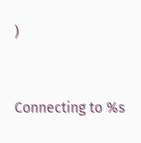)


Connecting to %s